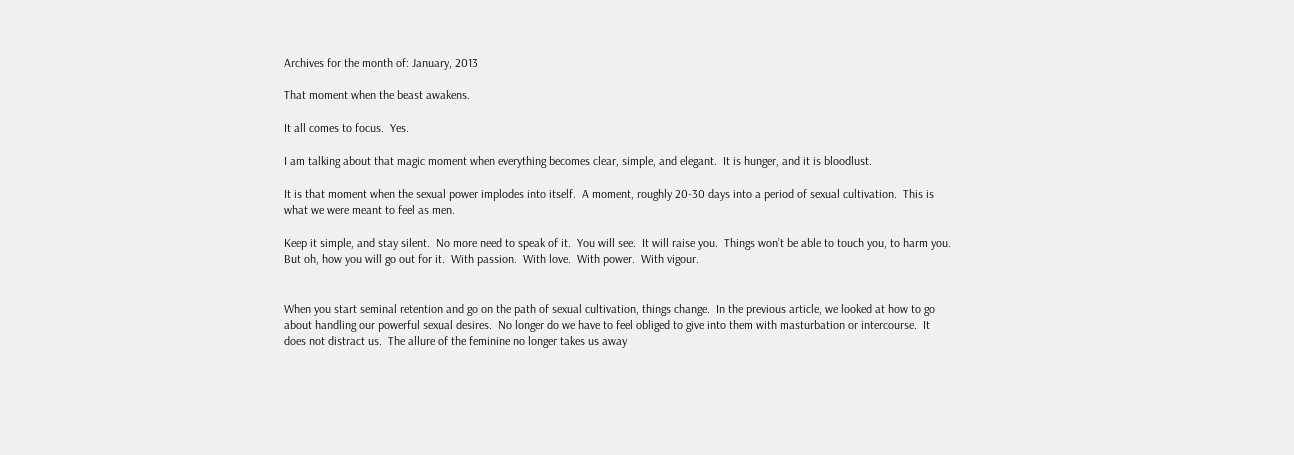Archives for the month of: January, 2013

That moment when the beast awakens.

It all comes to focus.  Yes.

I am talking about that magic moment when everything becomes clear, simple, and elegant.  It is hunger, and it is bloodlust.

It is that moment when the sexual power implodes into itself.  A moment, roughly 20-30 days into a period of sexual cultivation.  This is what we were meant to feel as men.

Keep it simple, and stay silent.  No more need to speak of it.  You will see.  It will raise you.  Things won’t be able to touch you, to harm you.  But oh, how you will go out for it.  With passion.  With love.  With power.  With vigour.


When you start seminal retention and go on the path of sexual cultivation, things change.  In the previous article, we looked at how to go about handling our powerful sexual desires.  No longer do we have to feel obliged to give into them with masturbation or intercourse.  It does not distract us.  The allure of the feminine no longer takes us away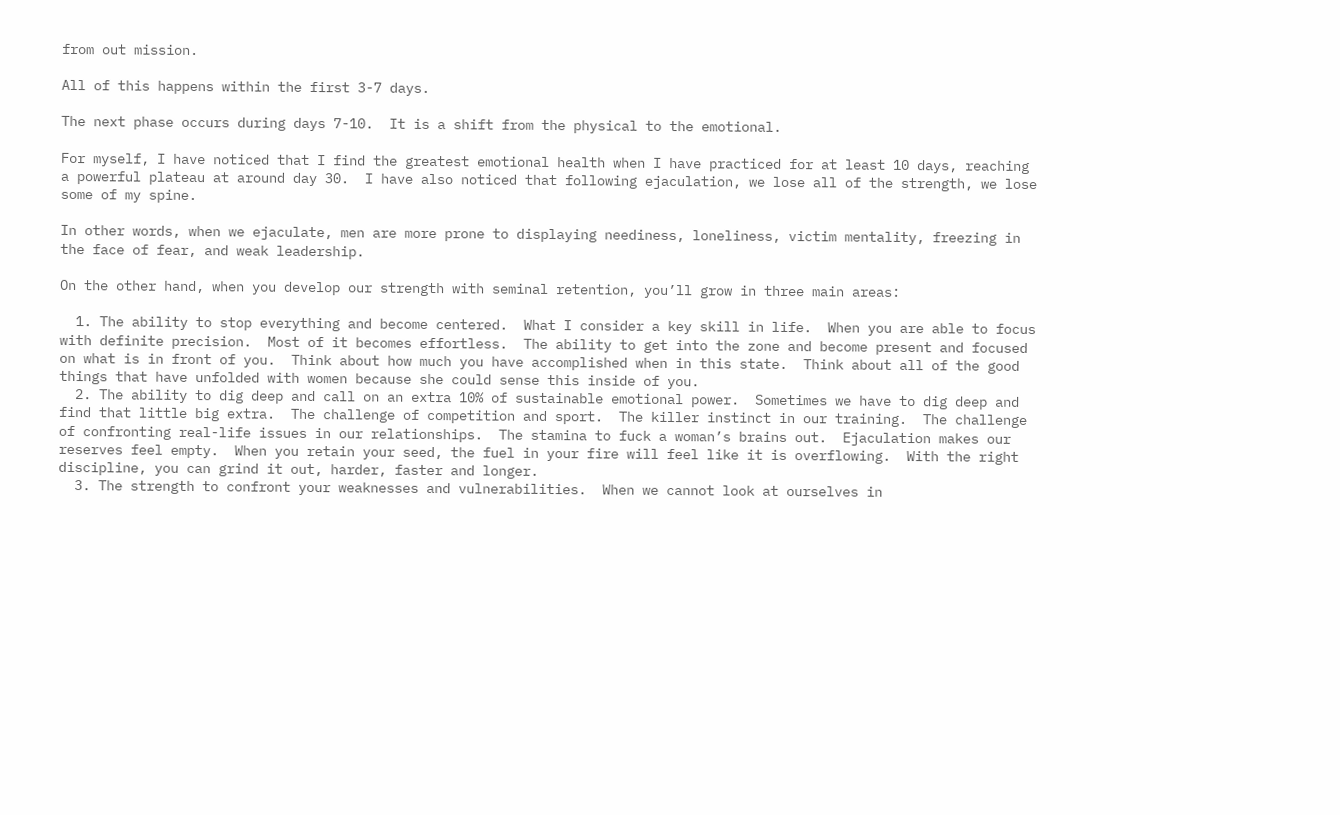from out mission.

All of this happens within the first 3-7 days.

The next phase occurs during days 7-10.  It is a shift from the physical to the emotional.

For myself, I have noticed that I find the greatest emotional health when I have practiced for at least 10 days, reaching a powerful plateau at around day 30.  I have also noticed that following ejaculation, we lose all of the strength, we lose some of my spine.

In other words, when we ejaculate, men are more prone to displaying neediness, loneliness, victim mentality, freezing in the face of fear, and weak leadership.

On the other hand, when you develop our strength with seminal retention, you’ll grow in three main areas:

  1. The ability to stop everything and become centered.  What I consider a key skill in life.  When you are able to focus with definite precision.  Most of it becomes effortless.  The ability to get into the zone and become present and focused on what is in front of you.  Think about how much you have accomplished when in this state.  Think about all of the good things that have unfolded with women because she could sense this inside of you.
  2. The ability to dig deep and call on an extra 10% of sustainable emotional power.  Sometimes we have to dig deep and find that little big extra.  The challenge of competition and sport.  The killer instinct in our training.  The challenge of confronting real-life issues in our relationships.  The stamina to fuck a woman’s brains out.  Ejaculation makes our reserves feel empty.  When you retain your seed, the fuel in your fire will feel like it is overflowing.  With the right discipline, you can grind it out, harder, faster and longer.
  3. The strength to confront your weaknesses and vulnerabilities.  When we cannot look at ourselves in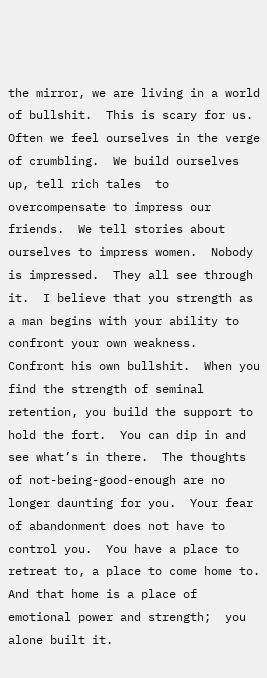the mirror, we are living in a world of bullshit.  This is scary for us.  Often we feel ourselves in the verge of crumbling.  We build ourselves up, tell rich tales  to overcompensate to impress our friends.  We tell stories about ourselves to impress women.  Nobody is impressed.  They all see through it.  I believe that you strength as a man begins with your ability to confront your own weakness.  Confront his own bullshit.  When you find the strength of seminal retention, you build the support to hold the fort.  You can dip in and see what’s in there.  The thoughts of not-being-good-enough are no longer daunting for you.  Your fear of abandonment does not have to control you.  You have a place to retreat to, a place to come home to.  And that home is a place of emotional power and strength;  you alone built it.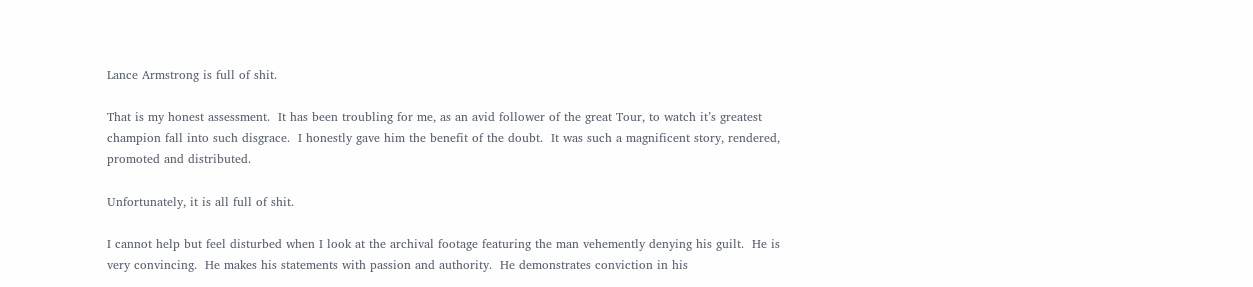Lance Armstrong is full of shit.

That is my honest assessment.  It has been troubling for me, as an avid follower of the great Tour, to watch it’s greatest champion fall into such disgrace.  I honestly gave him the benefit of the doubt.  It was such a magnificent story, rendered, promoted and distributed.

Unfortunately, it is all full of shit.

I cannot help but feel disturbed when I look at the archival footage featuring the man vehemently denying his guilt.  He is very convincing.  He makes his statements with passion and authority.  He demonstrates conviction in his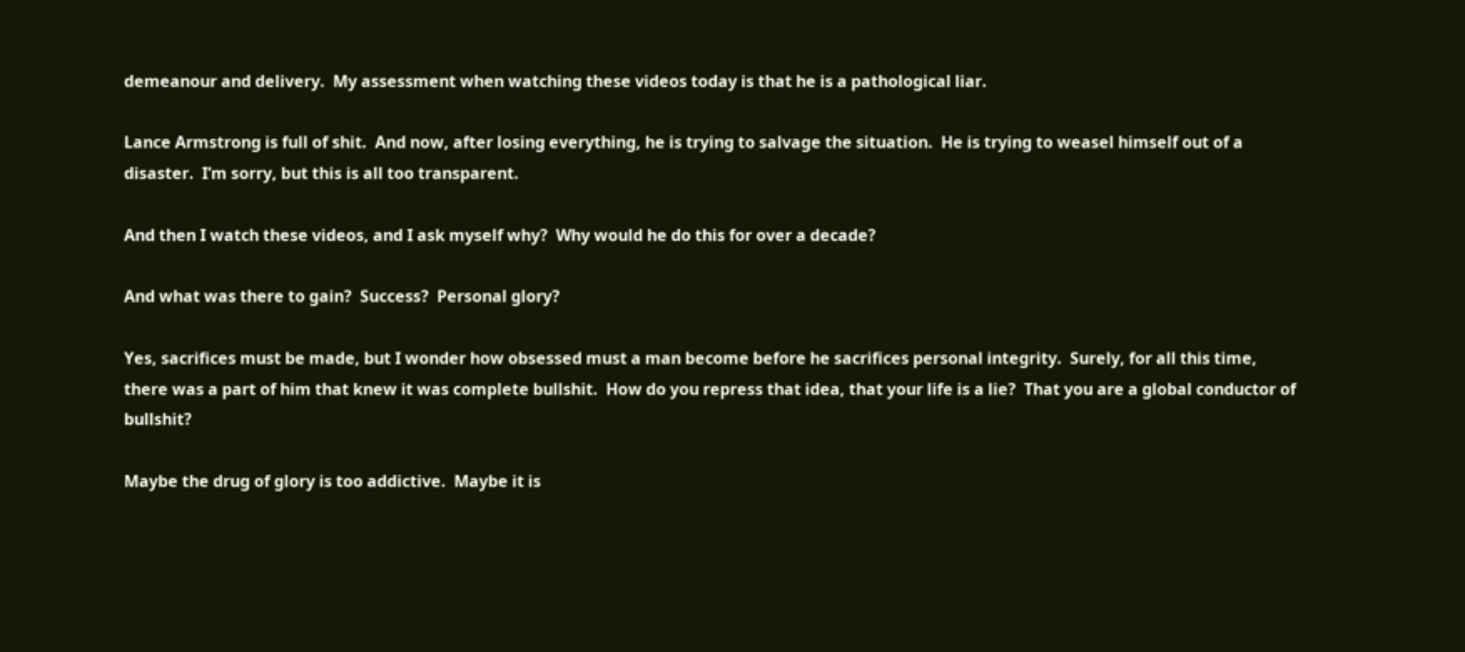demeanour and delivery.  My assessment when watching these videos today is that he is a pathological liar.

Lance Armstrong is full of shit.  And now, after losing everything, he is trying to salvage the situation.  He is trying to weasel himself out of a disaster.  I’m sorry, but this is all too transparent.

And then I watch these videos, and I ask myself why?  Why would he do this for over a decade?

And what was there to gain?  Success?  Personal glory?

Yes, sacrifices must be made, but I wonder how obsessed must a man become before he sacrifices personal integrity.  Surely, for all this time, there was a part of him that knew it was complete bullshit.  How do you repress that idea, that your life is a lie?  That you are a global conductor of bullshit?

Maybe the drug of glory is too addictive.  Maybe it is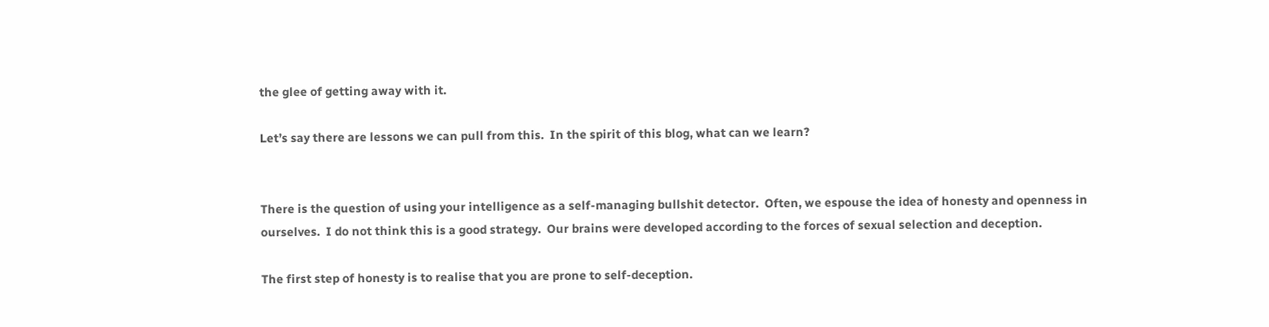the glee of getting away with it.

Let’s say there are lessons we can pull from this.  In the spirit of this blog, what can we learn?


There is the question of using your intelligence as a self-managing bullshit detector.  Often, we espouse the idea of honesty and openness in ourselves.  I do not think this is a good strategy.  Our brains were developed according to the forces of sexual selection and deception.

The first step of honesty is to realise that you are prone to self-deception.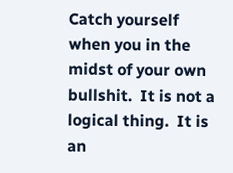Catch yourself when you in the midst of your own bullshit.  It is not a logical thing.  It is an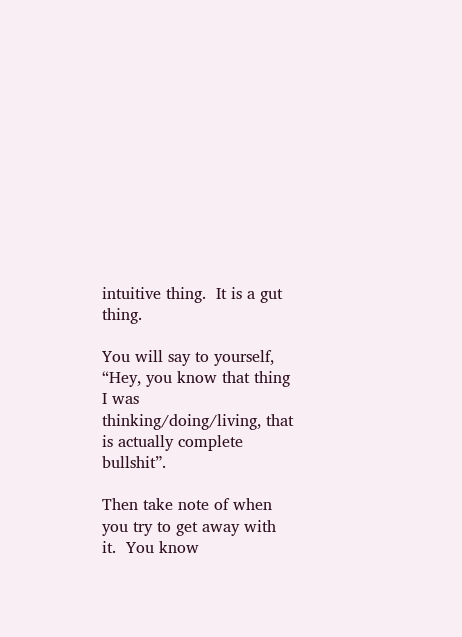intuitive thing.  It is a gut thing.

You will say to yourself, “Hey, you know that thing I was thinking/doing/living, that is actually complete bullshit”.

Then take note of when you try to get away with it.  You know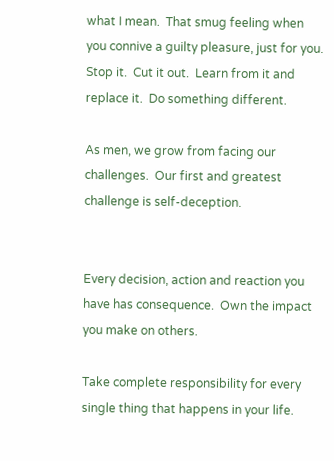what I mean.  That smug feeling when you connive a guilty pleasure, just for you.  Stop it.  Cut it out.  Learn from it and replace it.  Do something different.

As men, we grow from facing our challenges.  Our first and greatest challenge is self-deception.


Every decision, action and reaction you have has consequence.  Own the impact you make on others.

Take complete responsibility for every single thing that happens in your life.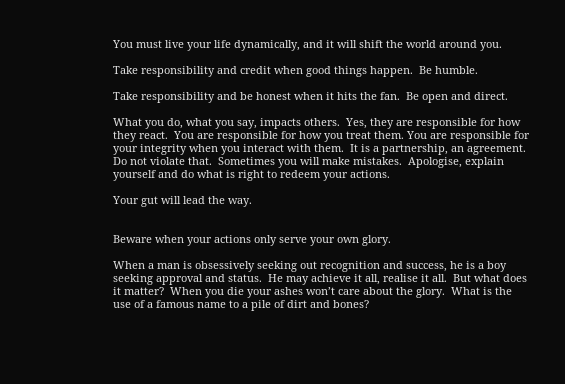You must live your life dynamically, and it will shift the world around you.

Take responsibility and credit when good things happen.  Be humble.

Take responsibility and be honest when it hits the fan.  Be open and direct.

What you do, what you say, impacts others.  Yes, they are responsible for how they react.  You are responsible for how you treat them. You are responsible for your integrity when you interact with them.  It is a partnership, an agreement.  Do not violate that.  Sometimes you will make mistakes.  Apologise, explain yourself and do what is right to redeem your actions.

Your gut will lead the way.


Beware when your actions only serve your own glory.

When a man is obsessively seeking out recognition and success, he is a boy seeking approval and status.  He may achieve it all, realise it all.  But what does it matter?  When you die your ashes won’t care about the glory.  What is the use of a famous name to a pile of dirt and bones?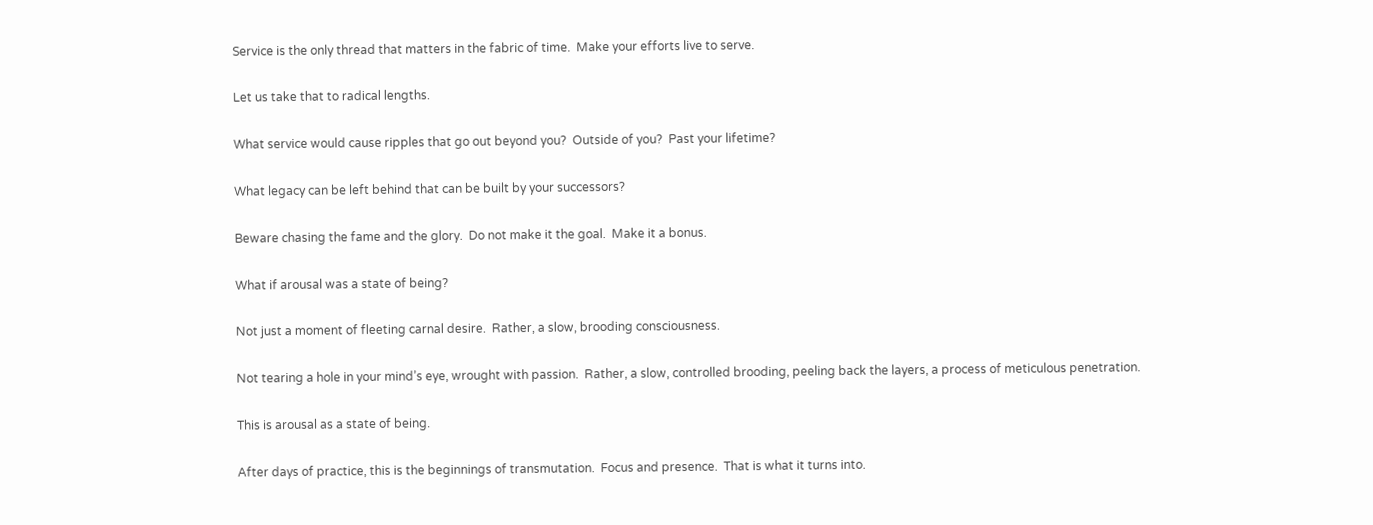Service is the only thread that matters in the fabric of time.  Make your efforts live to serve.

Let us take that to radical lengths.

What service would cause ripples that go out beyond you?  Outside of you?  Past your lifetime?

What legacy can be left behind that can be built by your successors?

Beware chasing the fame and the glory.  Do not make it the goal.  Make it a bonus.

What if arousal was a state of being?

Not just a moment of fleeting carnal desire.  Rather, a slow, brooding consciousness.

Not tearing a hole in your mind’s eye, wrought with passion.  Rather, a slow, controlled brooding, peeling back the layers, a process of meticulous penetration.

This is arousal as a state of being.

After days of practice, this is the beginnings of transmutation.  Focus and presence.  That is what it turns into.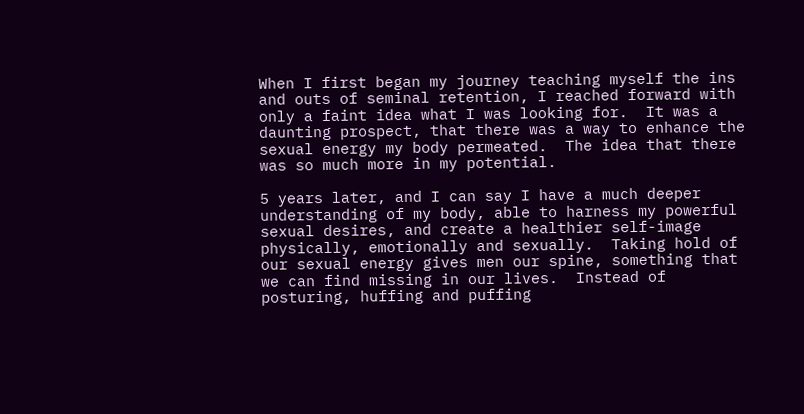When I first began my journey teaching myself the ins and outs of seminal retention, I reached forward with only a faint idea what I was looking for.  It was a daunting prospect, that there was a way to enhance the sexual energy my body permeated.  The idea that there was so much more in my potential.

5 years later, and I can say I have a much deeper understanding of my body, able to harness my powerful sexual desires, and create a healthier self-image physically, emotionally and sexually.  Taking hold of our sexual energy gives men our spine, something that we can find missing in our lives.  Instead of posturing, huffing and puffing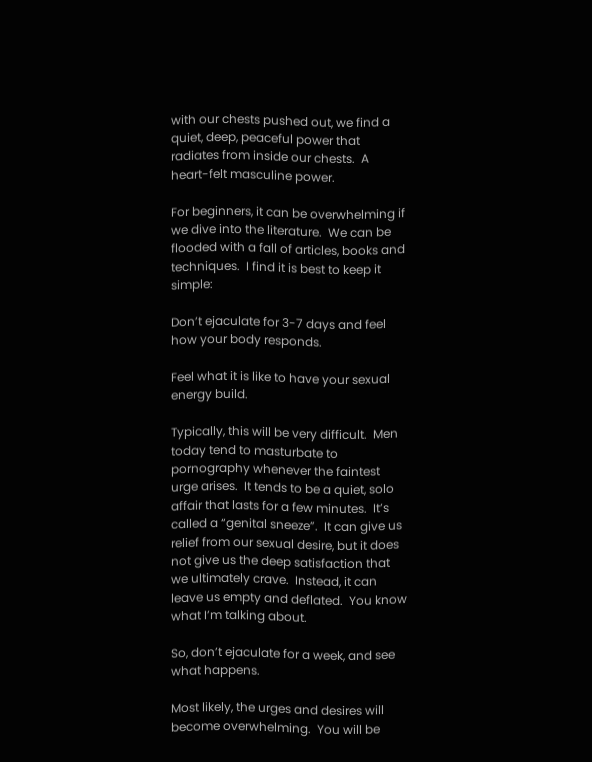with our chests pushed out, we find a quiet, deep, peaceful power that radiates from inside our chests.  A heart-felt masculine power.

For beginners, it can be overwhelming if we dive into the literature.  We can be flooded with a fall of articles, books and techniques.  I find it is best to keep it simple:

Don’t ejaculate for 3-7 days and feel how your body responds.

Feel what it is like to have your sexual energy build.

Typically, this will be very difficult.  Men today tend to masturbate to pornography whenever the faintest urge arises.  It tends to be a quiet, solo affair that lasts for a few minutes.  It’s called a “genital sneeze”.  It can give us relief from our sexual desire, but it does not give us the deep satisfaction that we ultimately crave.  Instead, it can leave us empty and deflated.  You know what I’m talking about.

So, don’t ejaculate for a week, and see what happens.

Most likely, the urges and desires will become overwhelming.  You will be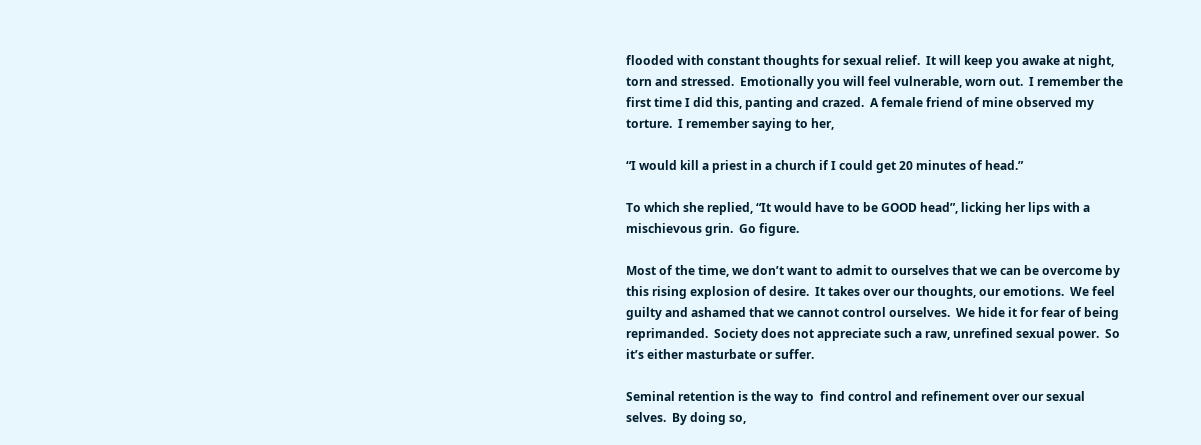flooded with constant thoughts for sexual relief.  It will keep you awake at night, torn and stressed.  Emotionally you will feel vulnerable, worn out.  I remember the first time I did this, panting and crazed.  A female friend of mine observed my torture.  I remember saying to her,

“I would kill a priest in a church if I could get 20 minutes of head.”

To which she replied, “It would have to be GOOD head”, licking her lips with a mischievous grin.  Go figure.

Most of the time, we don’t want to admit to ourselves that we can be overcome by this rising explosion of desire.  It takes over our thoughts, our emotions.  We feel guilty and ashamed that we cannot control ourselves.  We hide it for fear of being reprimanded.  Society does not appreciate such a raw, unrefined sexual power.  So it’s either masturbate or suffer.

Seminal retention is the way to  find control and refinement over our sexual selves.  By doing so,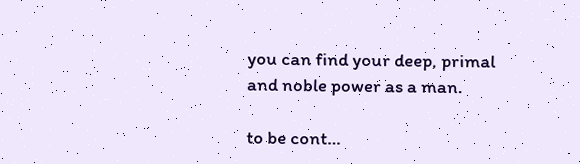you can find your deep, primal and noble power as a man.

to be cont…